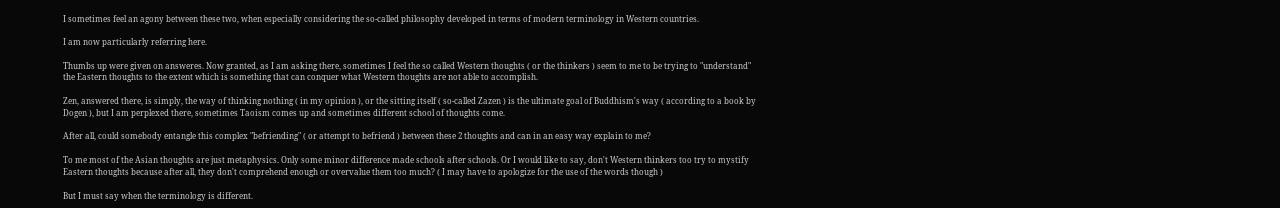I sometimes feel an agony between these two, when especially considering the so-called philosophy developed in terms of modern terminology in Western countries.

I am now particularly referring here.

Thumbs up were given on answeres. Now granted, as I am asking there, sometimes I feel the so called Western thoughts ( or the thinkers ) seem to me to be trying to "understand" the Eastern thoughts to the extent which is something that can conquer what Western thoughts are not able to accomplish.

Zen, answered there, is simply, the way of thinking nothing ( in my opinion ), or the sitting itself ( so-called Zazen ) is the ultimate goal of Buddhism's way ( according to a book by Dogen ), but I am perplexed there, sometimes Taoism comes up and sometimes different school of thoughts come.

After all, could somebody entangle this complex "befriending" ( or attempt to befriend ) between these 2 thoughts and can in an easy way explain to me?

To me most of the Asian thoughts are just metaphysics. Only some minor difference made schools after schools. Or I would like to say, don't Western thinkers too try to mystify Eastern thoughts because after all, they don't comprehend enough or overvalue them too much? ( I may have to apologize for the use of the words though )

But I must say when the terminology is different.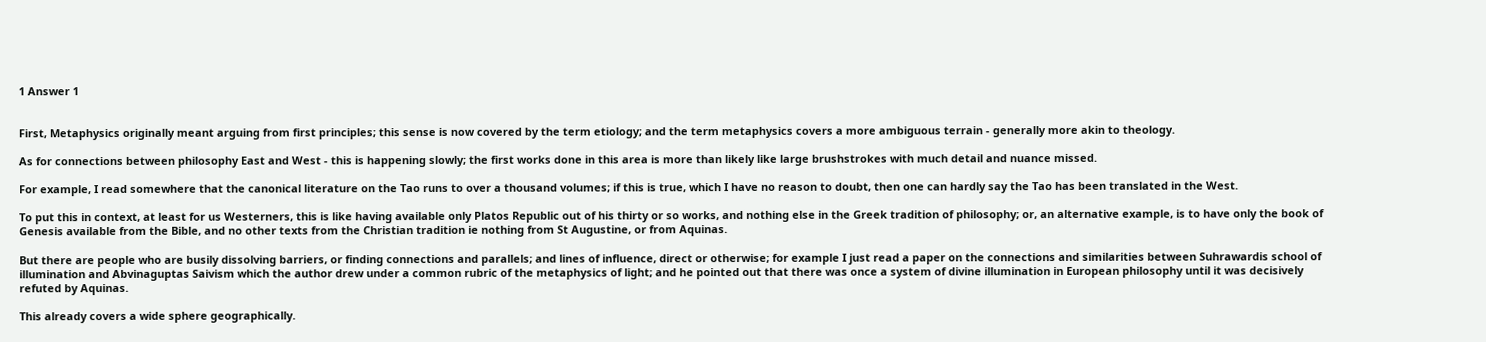1 Answer 1


First, Metaphysics originally meant arguing from first principles; this sense is now covered by the term etiology; and the term metaphysics covers a more ambiguous terrain - generally more akin to theology.

As for connections between philosophy East and West - this is happening slowly; the first works done in this area is more than likely like large brushstrokes with much detail and nuance missed.

For example, I read somewhere that the canonical literature on the Tao runs to over a thousand volumes; if this is true, which I have no reason to doubt, then one can hardly say the Tao has been translated in the West.

To put this in context, at least for us Westerners, this is like having available only Platos Republic out of his thirty or so works, and nothing else in the Greek tradition of philosophy; or, an alternative example, is to have only the book of Genesis available from the Bible, and no other texts from the Christian tradition ie nothing from St Augustine, or from Aquinas.

But there are people who are busily dissolving barriers, or finding connections and parallels; and lines of influence, direct or otherwise; for example I just read a paper on the connections and similarities between Suhrawardis school of illumination and Abvinaguptas Saivism which the author drew under a common rubric of the metaphysics of light; and he pointed out that there was once a system of divine illumination in European philosophy until it was decisively refuted by Aquinas.

This already covers a wide sphere geographically.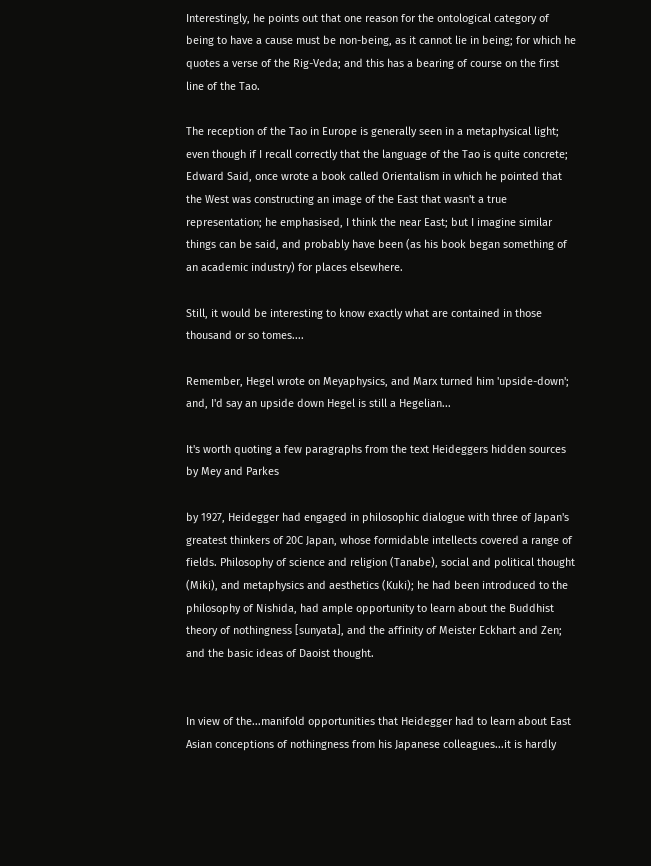Interestingly, he points out that one reason for the ontological category of being to have a cause must be non-being, as it cannot lie in being; for which he quotes a verse of the Rig-Veda; and this has a bearing of course on the first line of the Tao.

The reception of the Tao in Europe is generally seen in a metaphysical light; even though if I recall correctly that the language of the Tao is quite concrete; Edward Said, once wrote a book called Orientalism in which he pointed that the West was constructing an image of the East that wasn't a true representation; he emphasised, I think the near East; but I imagine similar things can be said, and probably have been (as his book began something of an academic industry) for places elsewhere.

Still, it would be interesting to know exactly what are contained in those thousand or so tomes....

Remember, Hegel wrote on Meyaphysics, and Marx turned him 'upside-down'; and, I'd say an upside down Hegel is still a Hegelian...

It's worth quoting a few paragraphs from the text Heideggers hidden sources by Mey and Parkes

by 1927, Heidegger had engaged in philosophic dialogue with three of Japan's greatest thinkers of 20C Japan, whose formidable intellects covered a range of fields. Philosophy of science and religion (Tanabe), social and political thought (Miki), and metaphysics and aesthetics (Kuki); he had been introduced to the philosophy of Nishida, had ample opportunity to learn about the Buddhist theory of nothingness [sunyata], and the affinity of Meister Eckhart and Zen; and the basic ideas of Daoist thought.


In view of the...manifold opportunities that Heidegger had to learn about East Asian conceptions of nothingness from his Japanese colleagues...it is hardly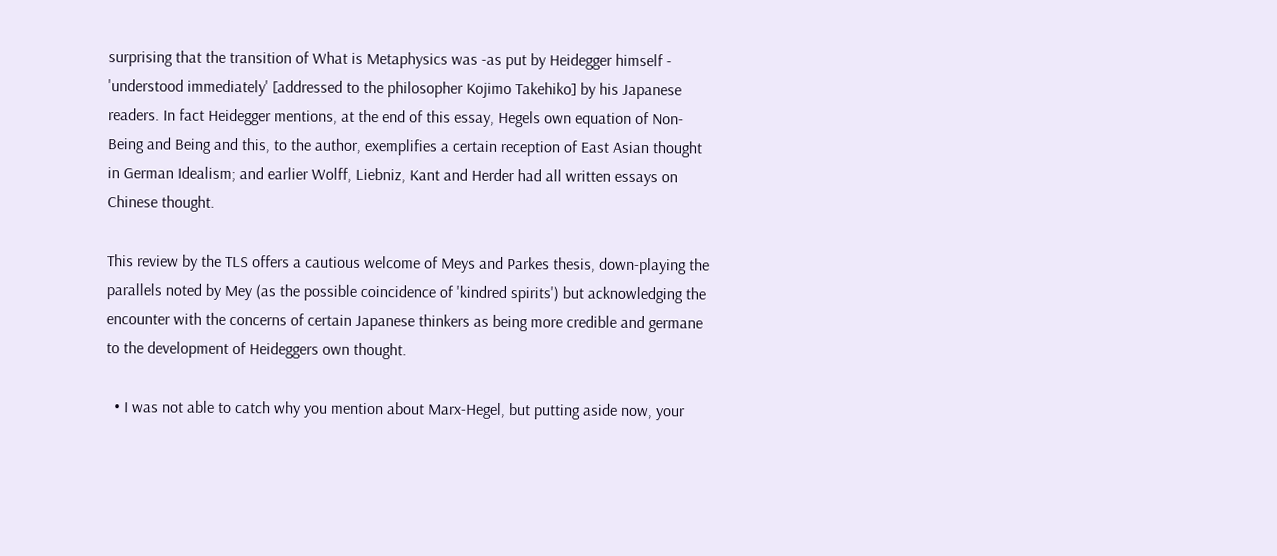surprising that the transition of What is Metaphysics was -as put by Heidegger himself - 'understood immediately' [addressed to the philosopher Kojimo Takehiko] by his Japanese readers. In fact Heidegger mentions, at the end of this essay, Hegels own equation of Non-Being and Being and this, to the author, exemplifies a certain reception of East Asian thought in German Idealism; and earlier Wolff, Liebniz, Kant and Herder had all written essays on Chinese thought.

This review by the TLS offers a cautious welcome of Meys and Parkes thesis, down-playing the parallels noted by Mey (as the possible coincidence of 'kindred spirits') but acknowledging the encounter with the concerns of certain Japanese thinkers as being more credible and germane to the development of Heideggers own thought.

  • I was not able to catch why you mention about Marx-Hegel, but putting aside now, your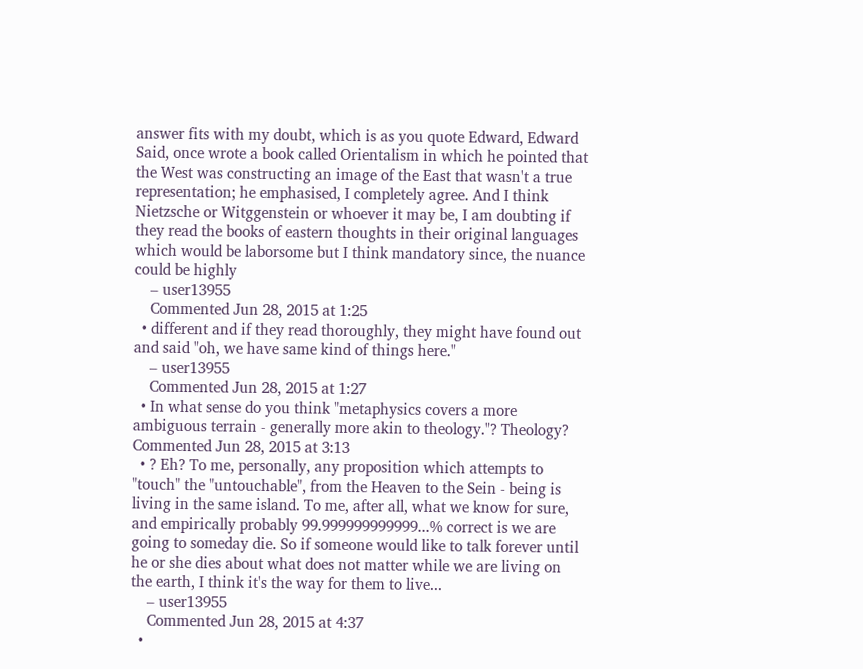answer fits with my doubt, which is as you quote Edward, Edward Said, once wrote a book called Orientalism in which he pointed that the West was constructing an image of the East that wasn't a true representation; he emphasised, I completely agree. And I think Nietzsche or Witggenstein or whoever it may be, I am doubting if they read the books of eastern thoughts in their original languages which would be laborsome but I think mandatory since, the nuance could be highly
    – user13955
    Commented Jun 28, 2015 at 1:25
  • different and if they read thoroughly, they might have found out and said "oh, we have same kind of things here."
    – user13955
    Commented Jun 28, 2015 at 1:27
  • In what sense do you think "metaphysics covers a more ambiguous terrain - generally more akin to theology."? Theology? Commented Jun 28, 2015 at 3:13
  • ? Eh? To me, personally, any proposition which attempts to "touch" the "untouchable", from the Heaven to the Sein - being is living in the same island. To me, after all, what we know for sure, and empirically probably 99.999999999999...% correct is we are going to someday die. So if someone would like to talk forever until he or she dies about what does not matter while we are living on the earth, I think it's the way for them to live...
    – user13955
    Commented Jun 28, 2015 at 4:37
  •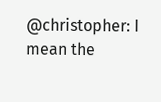@christopher: I mean the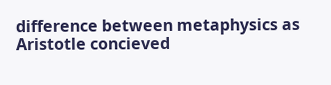difference between metaphysics as Aristotle concieved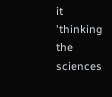it 'thinking the sciences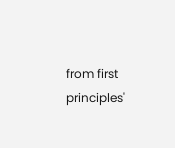from first principles'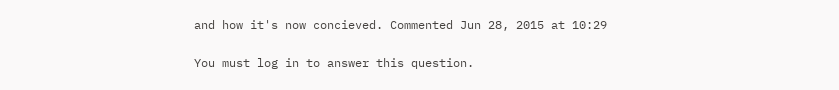and how it's now concieved. Commented Jun 28, 2015 at 10:29

You must log in to answer this question.